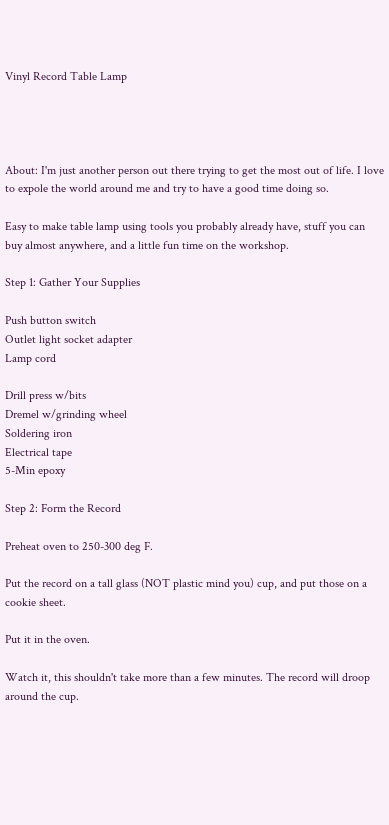Vinyl Record Table Lamp




About: I'm just another person out there trying to get the most out of life. I love to expole the world around me and try to have a good time doing so.

Easy to make table lamp using tools you probably already have, stuff you can buy almost anywhere, and a little fun time on the workshop.

Step 1: Gather Your Supplies

Push button switch
Outlet light socket adapter
Lamp cord

Drill press w/bits
Dremel w/grinding wheel
Soldering iron
Electrical tape
5-Min epoxy

Step 2: Form the Record

Preheat oven to 250-300 deg F.

Put the record on a tall glass (NOT plastic mind you) cup, and put those on a cookie sheet.

Put it in the oven.

Watch it, this shouldn't take more than a few minutes. The record will droop around the cup.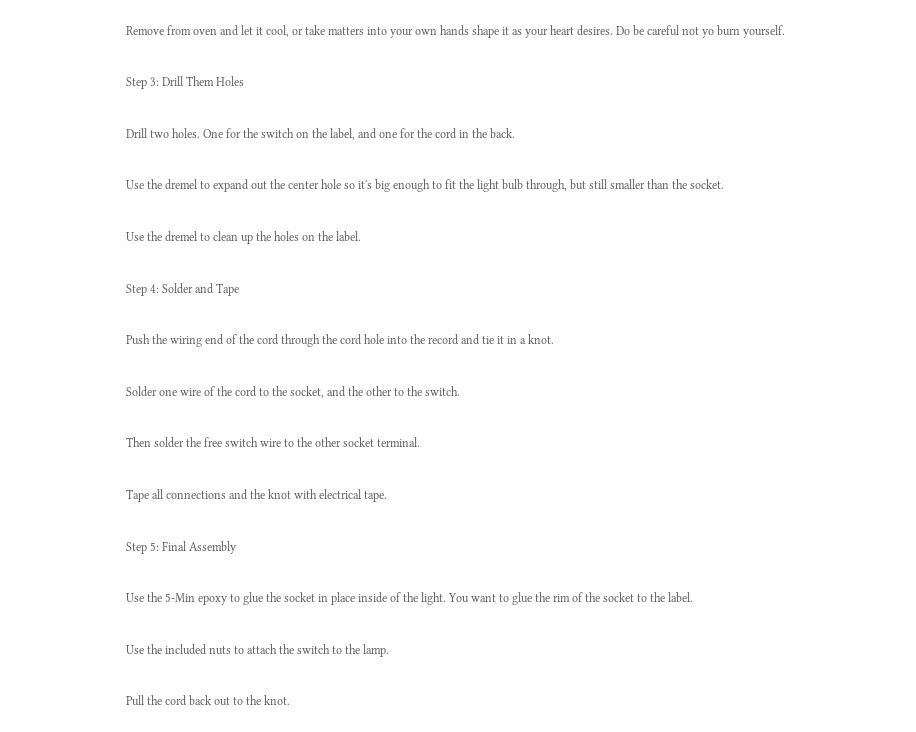Remove from oven and let it cool, or take matters into your own hands shape it as your heart desires. Do be careful not yo burn yourself.

Step 3: Drill Them Holes

Drill two holes. One for the switch on the label, and one for the cord in the back.

Use the dremel to expand out the center hole so it's big enough to fit the light bulb through, but still smaller than the socket.

Use the dremel to clean up the holes on the label.

Step 4: Solder and Tape

Push the wiring end of the cord through the cord hole into the record and tie it in a knot.

Solder one wire of the cord to the socket, and the other to the switch.

Then solder the free switch wire to the other socket terminal.

Tape all connections and the knot with electrical tape.

Step 5: Final Assembly

Use the 5-Min epoxy to glue the socket in place inside of the light. You want to glue the rim of the socket to the label.

Use the included nuts to attach the switch to the lamp.

Pull the cord back out to the knot.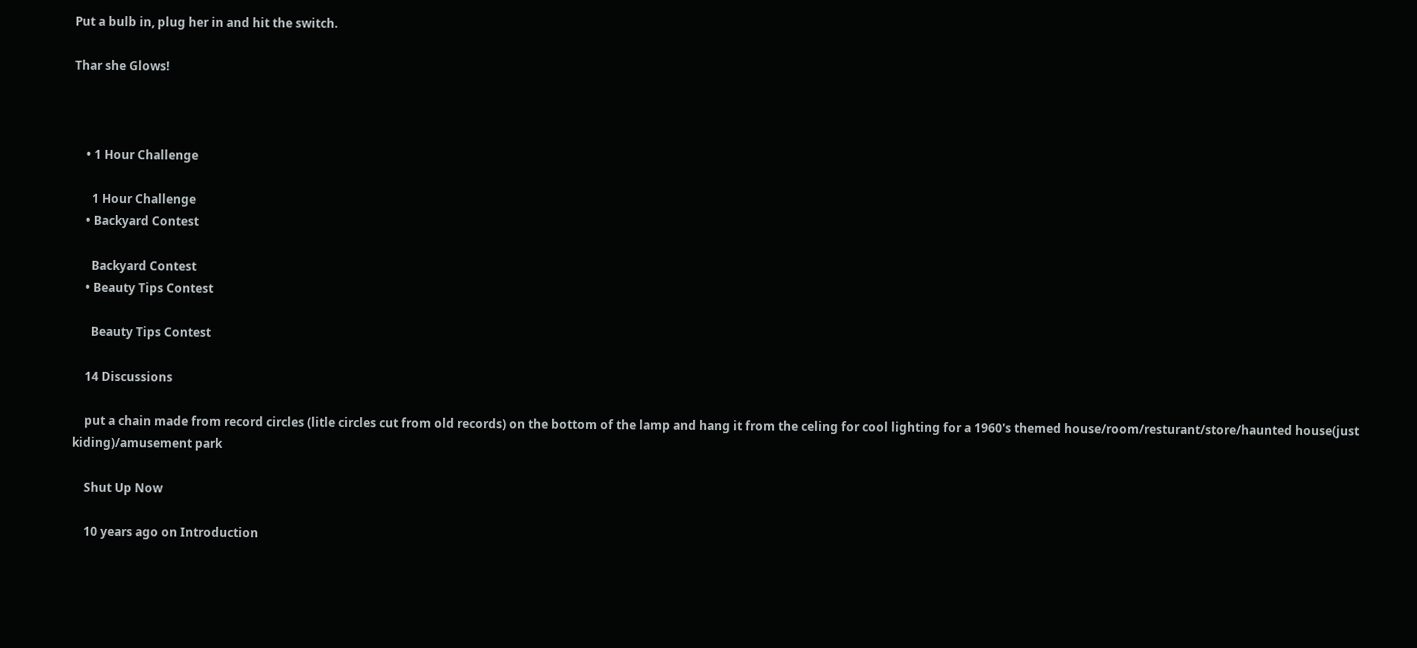Put a bulb in, plug her in and hit the switch.

Thar she Glows!



    • 1 Hour Challenge

      1 Hour Challenge
    • Backyard Contest

      Backyard Contest
    • Beauty Tips Contest

      Beauty Tips Contest

    14 Discussions

    put a chain made from record circles (litle circles cut from old records) on the bottom of the lamp and hang it from the celing for cool lighting for a 1960's themed house/room/resturant/store/haunted house(just kiding)/amusement park

    Shut Up Now

    10 years ago on Introduction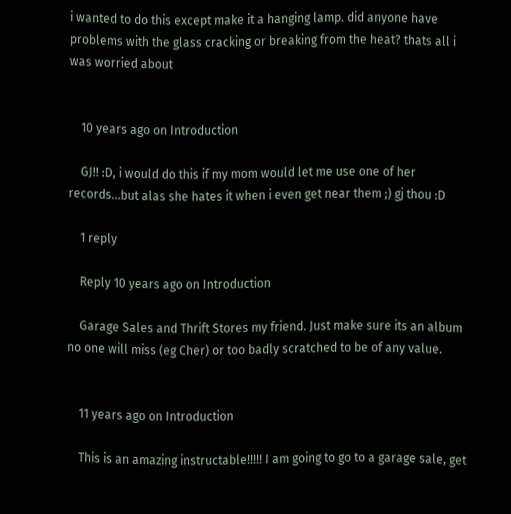i wanted to do this except make it a hanging lamp. did anyone have problems with the glass cracking or breaking from the heat? thats all i was worried about


    10 years ago on Introduction

    GJ!! :D, i would do this if my mom would let me use one of her records...but alas she hates it when i even get near them ;) gj thou :D

    1 reply

    Reply 10 years ago on Introduction

    Garage Sales and Thrift Stores my friend. Just make sure its an album no one will miss (eg Cher) or too badly scratched to be of any value.


    11 years ago on Introduction

    This is an amazing instructable!!!!! I am going to go to a garage sale, get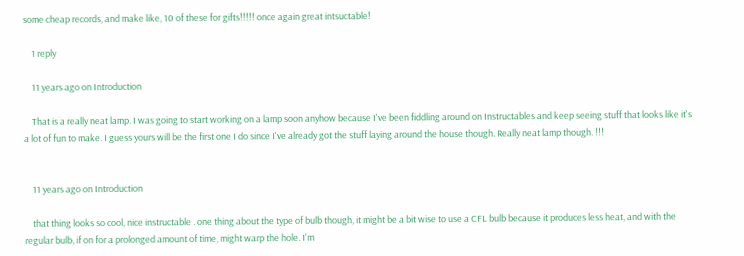some cheap records, and make like, 10 of these for gifts!!!!! once again great intsuctable!

    1 reply

    11 years ago on Introduction

    That is a really neat lamp. I was going to start working on a lamp soon anyhow because I've been fiddling around on Instructables and keep seeing stuff that looks like it's a lot of fun to make. I guess yours will be the first one I do since I've already got the stuff laying around the house though. Really neat lamp though. !!!


    11 years ago on Introduction

    that thing looks so cool, nice instructable . one thing about the type of bulb though, it might be a bit wise to use a CFL bulb because it produces less heat, and with the regular bulb, if on for a prolonged amount of time, might warp the hole. I'm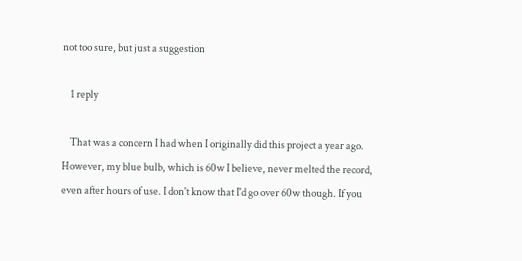not too sure, but just a suggestion

    1 reply

    That was a concern I had when I originally did this project a year ago. However, my blue bulb, which is 60w I believe, never melted the record, even after hours of use. I don't know that I'd go over 60w though. If you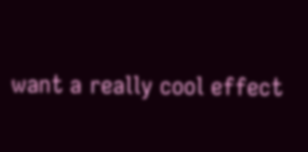want a really cool effect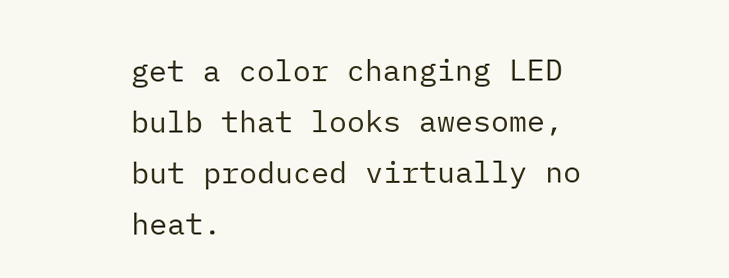get a color changing LED bulb that looks awesome, but produced virtually no heat.